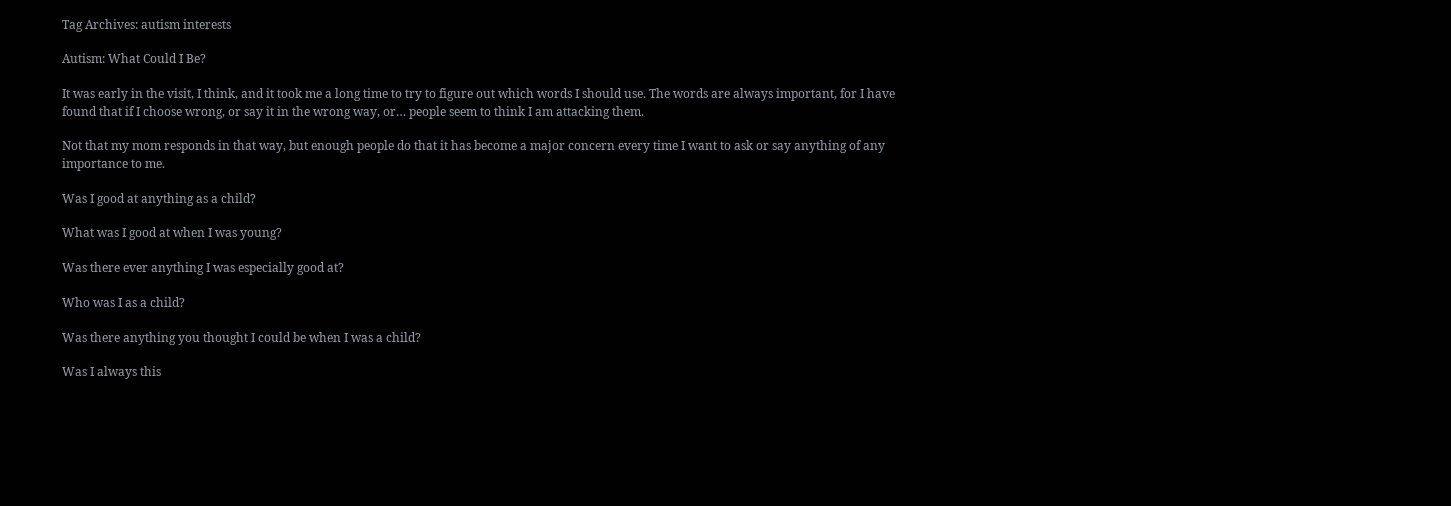Tag Archives: autism interests

Autism: What Could I Be?

It was early in the visit, I think, and it took me a long time to try to figure out which words I should use. The words are always important, for I have found that if I choose wrong, or say it in the wrong way, or… people seem to think I am attacking them.

Not that my mom responds in that way, but enough people do that it has become a major concern every time I want to ask or say anything of any importance to me.

Was I good at anything as a child?

What was I good at when I was young?

Was there ever anything I was especially good at?

Who was I as a child?

Was there anything you thought I could be when I was a child?

Was I always this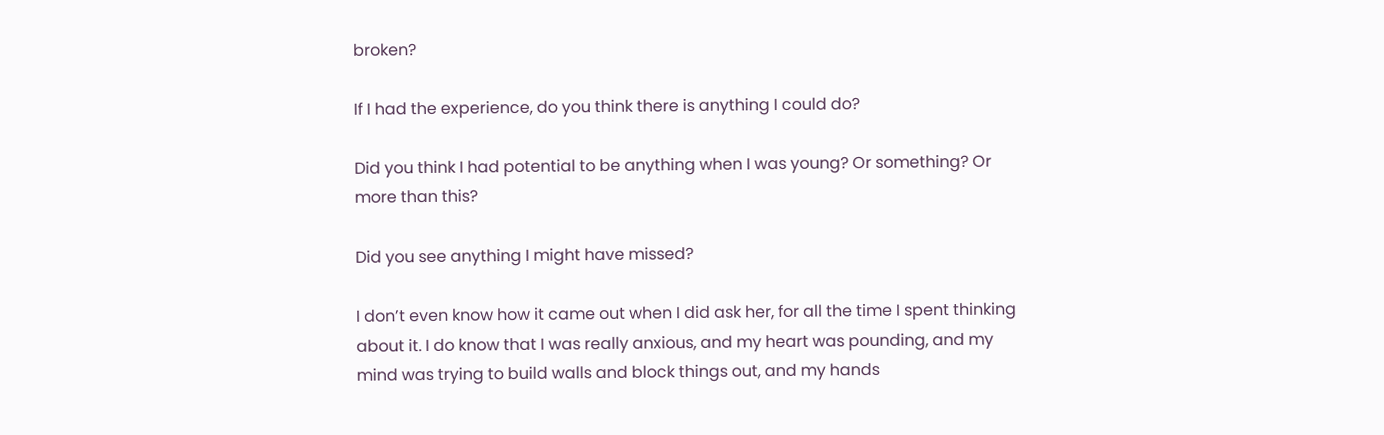broken?

If I had the experience, do you think there is anything I could do?

Did you think I had potential to be anything when I was young? Or something? Or more than this?

Did you see anything I might have missed?

I don’t even know how it came out when I did ask her, for all the time I spent thinking about it. I do know that I was really anxious, and my heart was pounding, and my mind was trying to build walls and block things out, and my hands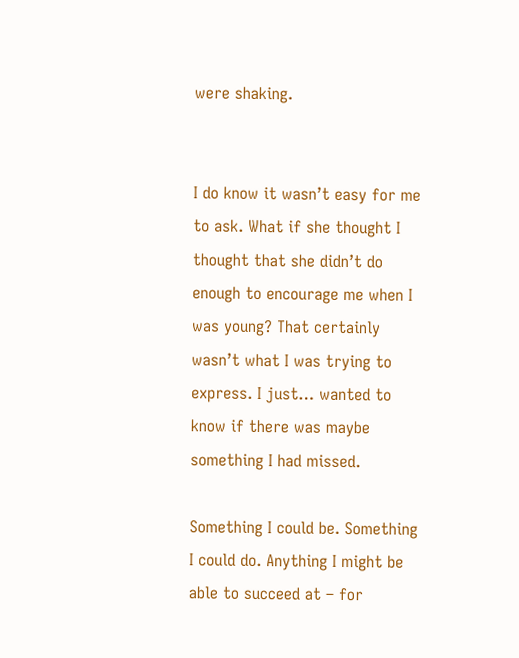were shaking.


I do know it wasn’t easy for me to ask. What if she thought I thought that she didn’t do enough to encourage me when I was young? That certainly wasn’t what I was trying to express. I just… wanted to know if there was maybe something I had missed.

Something I could be. Something I could do. Anything I might be able to succeed at – for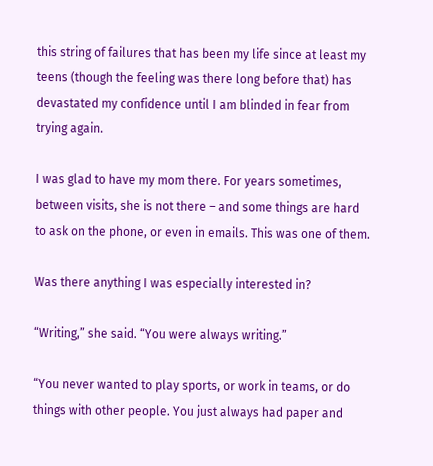this string of failures that has been my life since at least my teens (though the feeling was there long before that) has devastated my confidence until I am blinded in fear from trying again.

I was glad to have my mom there. For years sometimes, between visits, she is not there – and some things are hard to ask on the phone, or even in emails. This was one of them.

Was there anything I was especially interested in?

“Writing,” she said. “You were always writing.”

“You never wanted to play sports, or work in teams, or do things with other people. You just always had paper and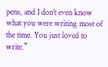pens, and I don’t even know what you were writing most of the time. You just loved to write.”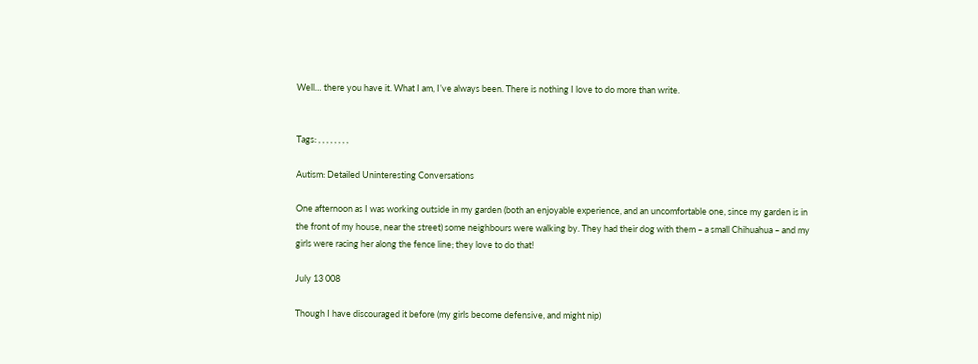Well… there you have it. What I am, I’ve always been. There is nothing I love to do more than write.


Tags: , , , , , , , ,

Autism: Detailed Uninteresting Conversations

One afternoon as I was working outside in my garden (both an enjoyable experience, and an uncomfortable one, since my garden is in the front of my house, near the street) some neighbours were walking by. They had their dog with them – a small Chihuahua – and my girls were racing her along the fence line; they love to do that!

July 13 008

Though I have discouraged it before (my girls become defensive, and might nip)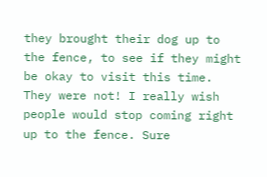they brought their dog up to the fence, to see if they might be okay to visit this time. They were not! I really wish people would stop coming right up to the fence. Sure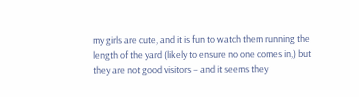my girls are cute, and it is fun to watch them running the length of the yard (likely to ensure no one comes in,) but they are not good visitors – and it seems they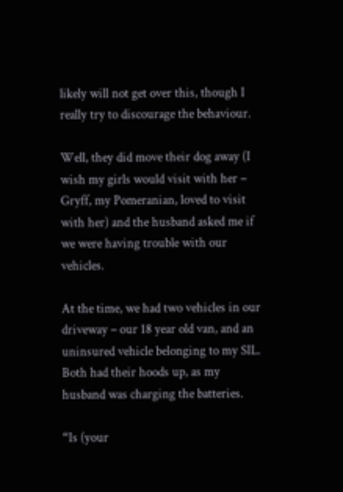likely will not get over this, though I really try to discourage the behaviour.

Well, they did move their dog away (I wish my girls would visit with her – Gryff, my Pomeranian, loved to visit with her) and the husband asked me if we were having trouble with our vehicles.

At the time, we had two vehicles in our driveway – our 18 year old van, and an uninsured vehicle belonging to my SIL. Both had their hoods up, as my husband was charging the batteries.

“Is (your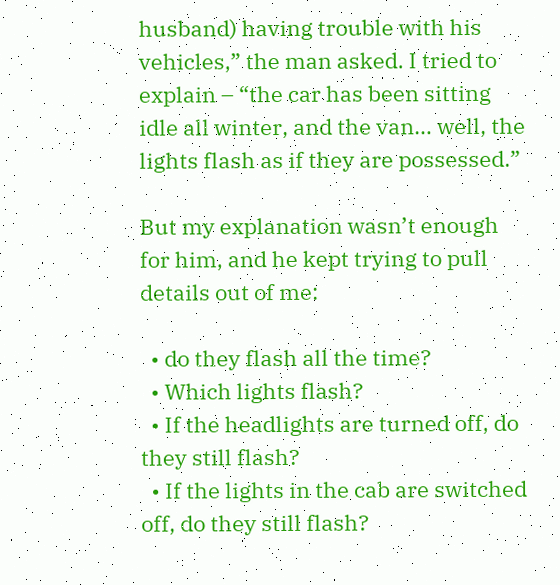husband) having trouble with his vehicles,” the man asked. I tried to explain – “the car has been sitting idle all winter, and the van… well, the lights flash as if they are possessed.”

But my explanation wasn’t enough for him, and he kept trying to pull details out of me:

  • do they flash all the time?
  • Which lights flash?
  • If the headlights are turned off, do they still flash?
  • If the lights in the cab are switched off, do they still flash?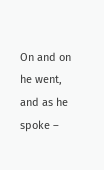On and on he went, and as he spoke –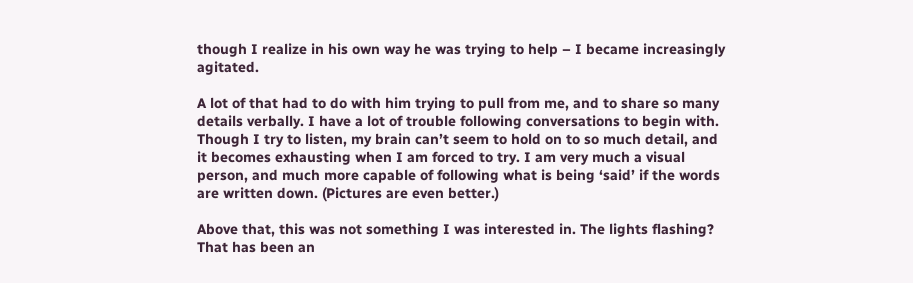though I realize in his own way he was trying to help – I became increasingly agitated.

A lot of that had to do with him trying to pull from me, and to share so many details verbally. I have a lot of trouble following conversations to begin with. Though I try to listen, my brain can’t seem to hold on to so much detail, and it becomes exhausting when I am forced to try. I am very much a visual person, and much more capable of following what is being ‘said’ if the words are written down. (Pictures are even better.)

Above that, this was not something I was interested in. The lights flashing? That has been an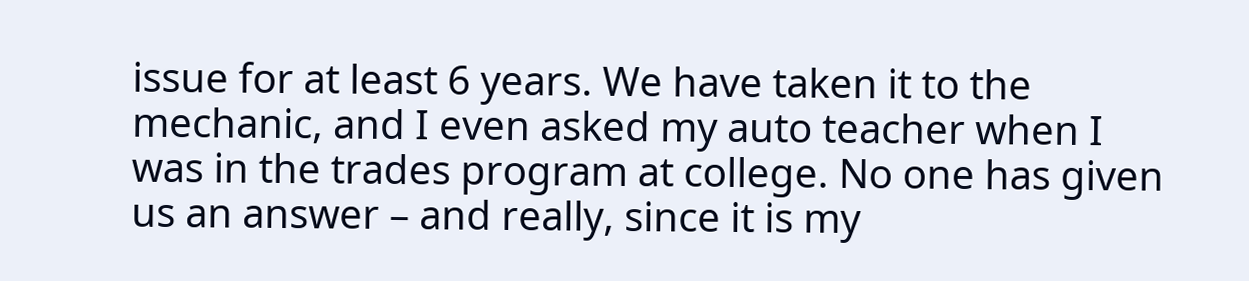issue for at least 6 years. We have taken it to the mechanic, and I even asked my auto teacher when I was in the trades program at college. No one has given us an answer – and really, since it is my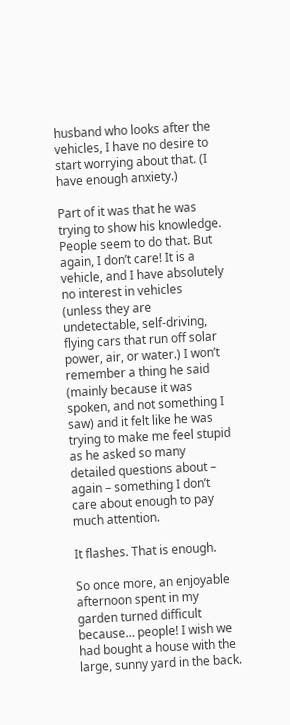husband who looks after the vehicles, I have no desire to start worrying about that. (I have enough anxiety.)

Part of it was that he was trying to show his knowledge. People seem to do that. But again, I don’t care! It is a vehicle, and I have absolutely no interest in vehicles (unless they are undetectable, self-driving, flying cars that run off solar power, air, or water.) I won’t remember a thing he said (mainly because it was spoken, and not something I saw) and it felt like he was trying to make me feel stupid as he asked so many detailed questions about – again – something I don’t care about enough to pay much attention.

It flashes. That is enough.

So once more, an enjoyable afternoon spent in my garden turned difficult because… people! I wish we had bought a house with the large, sunny yard in the back.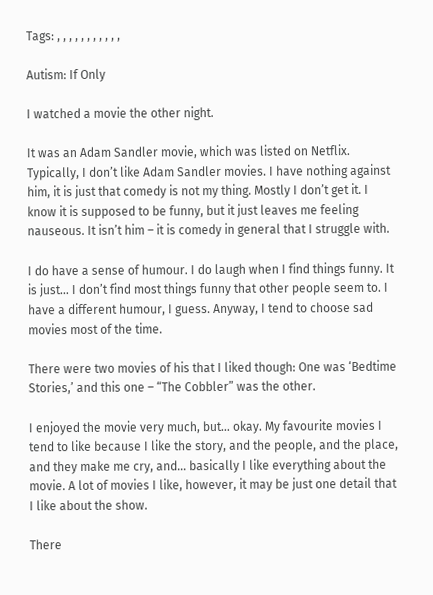Tags: , , , , , , , , , , ,

Autism: If Only

I watched a movie the other night.

It was an Adam Sandler movie, which was listed on Netflix. Typically, I don’t like Adam Sandler movies. I have nothing against him, it is just that comedy is not my thing. Mostly I don’t get it. I know it is supposed to be funny, but it just leaves me feeling nauseous. It isn’t him – it is comedy in general that I struggle with.

I do have a sense of humour. I do laugh when I find things funny. It is just… I don’t find most things funny that other people seem to. I have a different humour, I guess. Anyway, I tend to choose sad movies most of the time.

There were two movies of his that I liked though: One was ‘Bedtime Stories,’ and this one – “The Cobbler” was the other.

I enjoyed the movie very much, but… okay. My favourite movies I tend to like because I like the story, and the people, and the place, and they make me cry, and… basically I like everything about the movie. A lot of movies I like, however, it may be just one detail that I like about the show.

There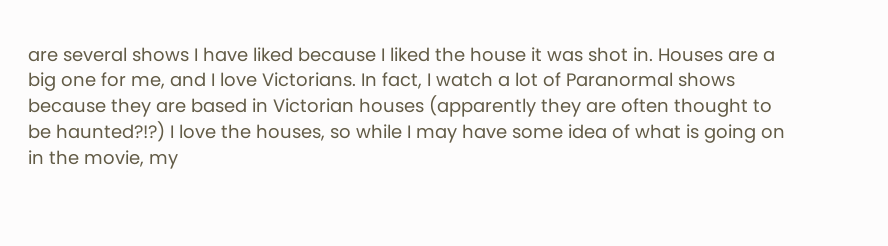are several shows I have liked because I liked the house it was shot in. Houses are a big one for me, and I love Victorians. In fact, I watch a lot of Paranormal shows because they are based in Victorian houses (apparently they are often thought to be haunted?!?) I love the houses, so while I may have some idea of what is going on in the movie, my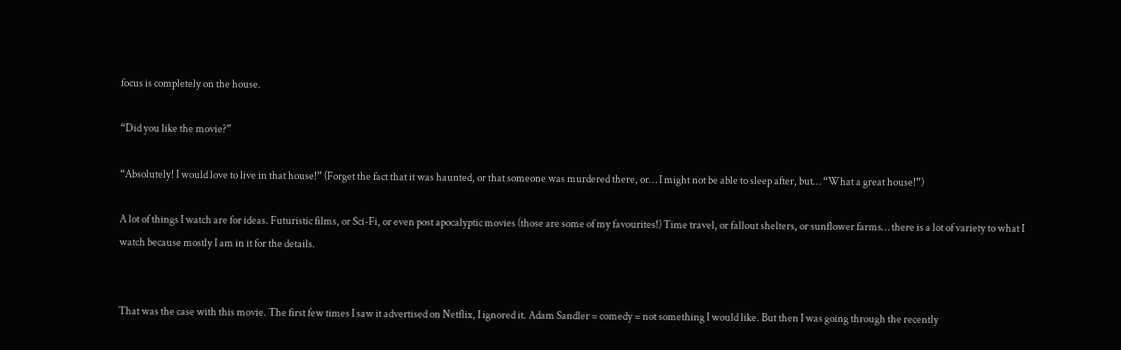focus is completely on the house.

“Did you like the movie?”

“Absolutely! I would love to live in that house!” (Forget the fact that it was haunted, or that someone was murdered there, or… I might not be able to sleep after, but… “What a great house!”)

A lot of things I watch are for ideas. Futuristic films, or Sci-Fi, or even post apocalyptic movies (those are some of my favourites!) Time travel, or fallout shelters, or sunflower farms… there is a lot of variety to what I watch because mostly I am in it for the details.


That was the case with this movie. The first few times I saw it advertised on Netflix, I ignored it. Adam Sandler = comedy = not something I would like. But then I was going through the recently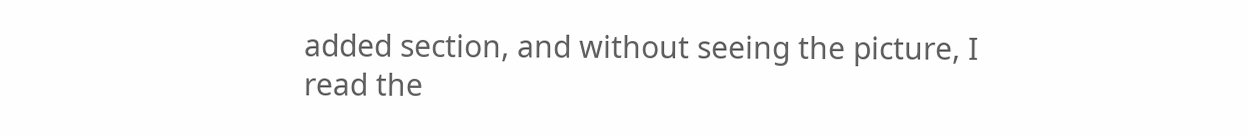added section, and without seeing the picture, I read the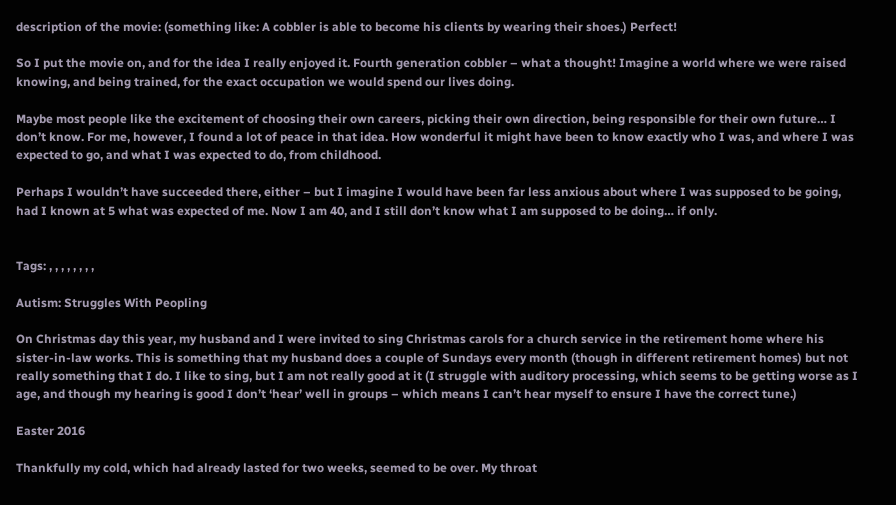description of the movie: (something like: A cobbler is able to become his clients by wearing their shoes.) Perfect!

So I put the movie on, and for the idea I really enjoyed it. Fourth generation cobbler – what a thought! Imagine a world where we were raised knowing, and being trained, for the exact occupation we would spend our lives doing.

Maybe most people like the excitement of choosing their own careers, picking their own direction, being responsible for their own future… I don’t know. For me, however, I found a lot of peace in that idea. How wonderful it might have been to know exactly who I was, and where I was expected to go, and what I was expected to do, from childhood.

Perhaps I wouldn’t have succeeded there, either – but I imagine I would have been far less anxious about where I was supposed to be going, had I known at 5 what was expected of me. Now I am 40, and I still don’t know what I am supposed to be doing… if only.


Tags: , , , , , , , ,

Autism: Struggles With Peopling

On Christmas day this year, my husband and I were invited to sing Christmas carols for a church service in the retirement home where his sister-in-law works. This is something that my husband does a couple of Sundays every month (though in different retirement homes) but not really something that I do. I like to sing, but I am not really good at it (I struggle with auditory processing, which seems to be getting worse as I age, and though my hearing is good I don’t ‘hear’ well in groups – which means I can’t hear myself to ensure I have the correct tune.)

Easter 2016

Thankfully my cold, which had already lasted for two weeks, seemed to be over. My throat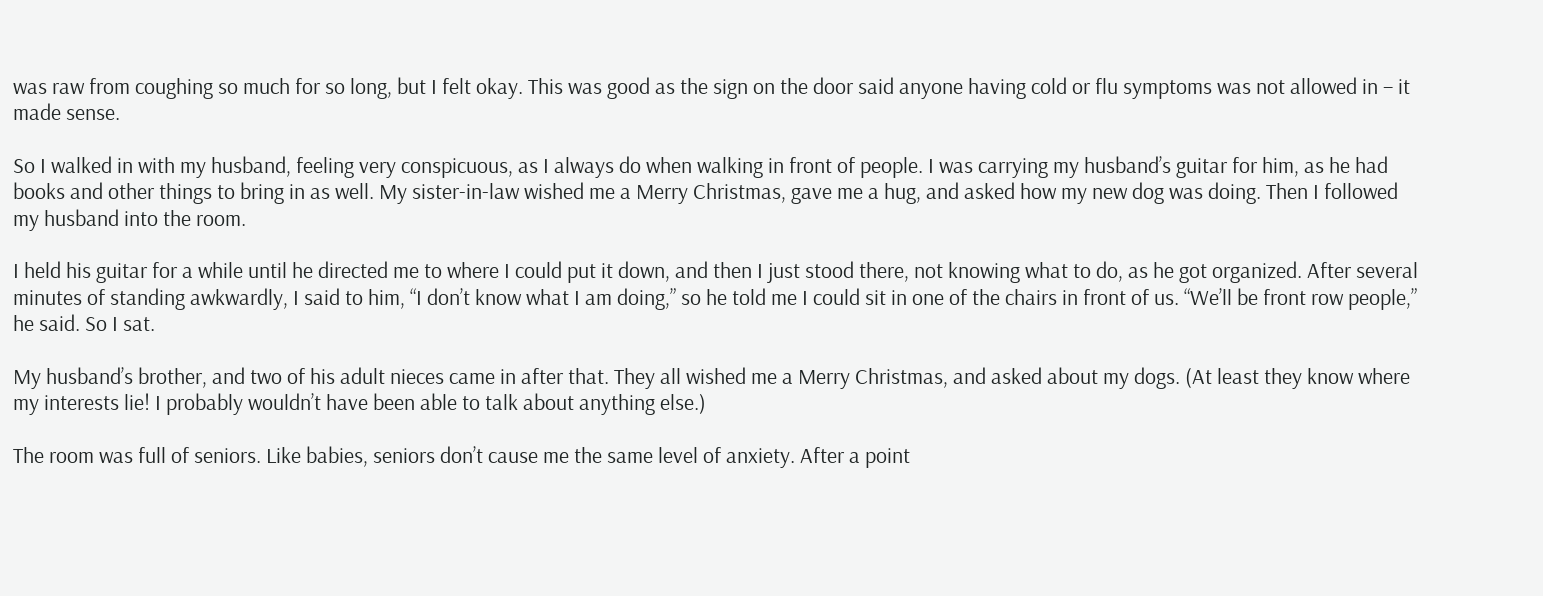was raw from coughing so much for so long, but I felt okay. This was good as the sign on the door said anyone having cold or flu symptoms was not allowed in – it made sense.

So I walked in with my husband, feeling very conspicuous, as I always do when walking in front of people. I was carrying my husband’s guitar for him, as he had books and other things to bring in as well. My sister-in-law wished me a Merry Christmas, gave me a hug, and asked how my new dog was doing. Then I followed my husband into the room.

I held his guitar for a while until he directed me to where I could put it down, and then I just stood there, not knowing what to do, as he got organized. After several minutes of standing awkwardly, I said to him, “I don’t know what I am doing,” so he told me I could sit in one of the chairs in front of us. “We’ll be front row people,” he said. So I sat.

My husband’s brother, and two of his adult nieces came in after that. They all wished me a Merry Christmas, and asked about my dogs. (At least they know where my interests lie! I probably wouldn’t have been able to talk about anything else.)

The room was full of seniors. Like babies, seniors don’t cause me the same level of anxiety. After a point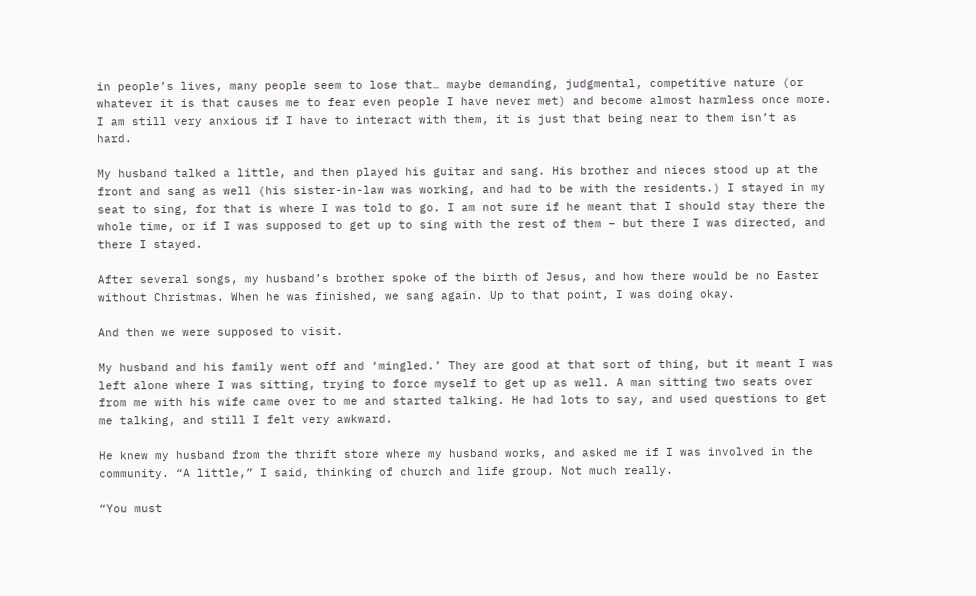in people’s lives, many people seem to lose that… maybe demanding, judgmental, competitive nature (or whatever it is that causes me to fear even people I have never met) and become almost harmless once more. I am still very anxious if I have to interact with them, it is just that being near to them isn’t as hard.

My husband talked a little, and then played his guitar and sang. His brother and nieces stood up at the front and sang as well (his sister-in-law was working, and had to be with the residents.) I stayed in my seat to sing, for that is where I was told to go. I am not sure if he meant that I should stay there the whole time, or if I was supposed to get up to sing with the rest of them – but there I was directed, and there I stayed.

After several songs, my husband’s brother spoke of the birth of Jesus, and how there would be no Easter without Christmas. When he was finished, we sang again. Up to that point, I was doing okay.

And then we were supposed to visit.

My husband and his family went off and ‘mingled.’ They are good at that sort of thing, but it meant I was left alone where I was sitting, trying to force myself to get up as well. A man sitting two seats over from me with his wife came over to me and started talking. He had lots to say, and used questions to get me talking, and still I felt very awkward.

He knew my husband from the thrift store where my husband works, and asked me if I was involved in the community. “A little,” I said, thinking of church and life group. Not much really.

“You must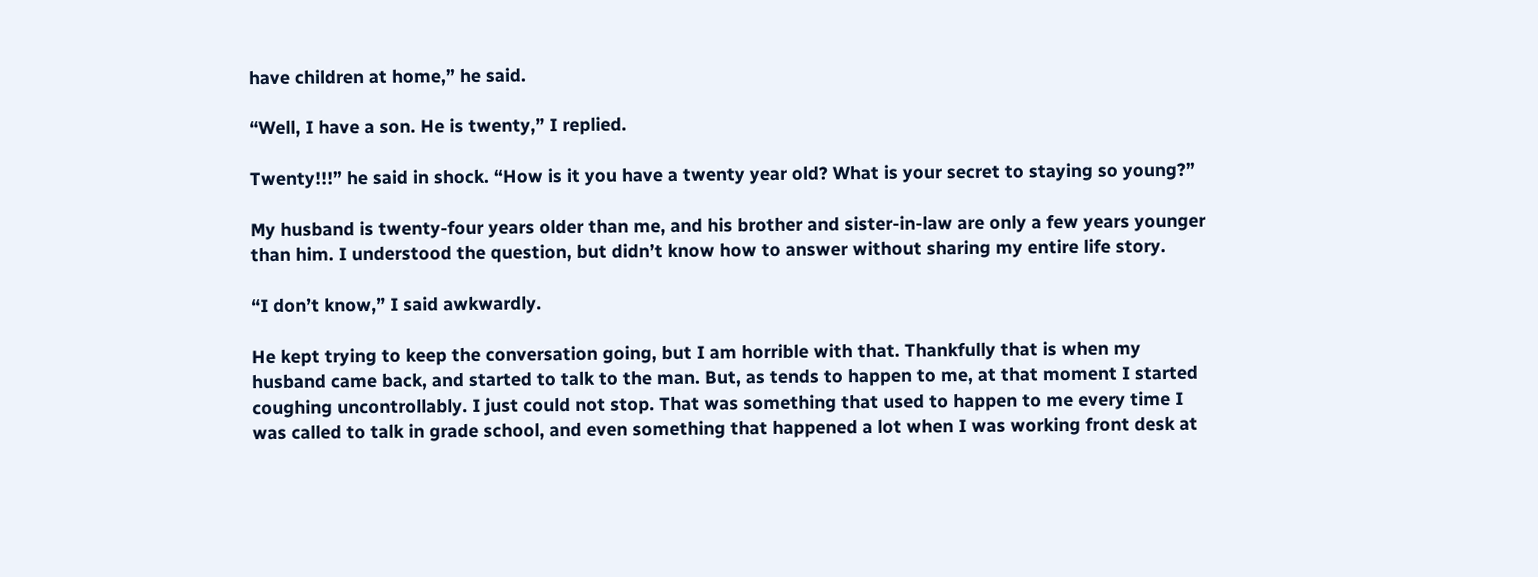have children at home,” he said.

“Well, I have a son. He is twenty,” I replied.

Twenty!!!” he said in shock. “How is it you have a twenty year old? What is your secret to staying so young?”

My husband is twenty-four years older than me, and his brother and sister-in-law are only a few years younger than him. I understood the question, but didn’t know how to answer without sharing my entire life story.

“I don’t know,” I said awkwardly.

He kept trying to keep the conversation going, but I am horrible with that. Thankfully that is when my husband came back, and started to talk to the man. But, as tends to happen to me, at that moment I started coughing uncontrollably. I just could not stop. That was something that used to happen to me every time I was called to talk in grade school, and even something that happened a lot when I was working front desk at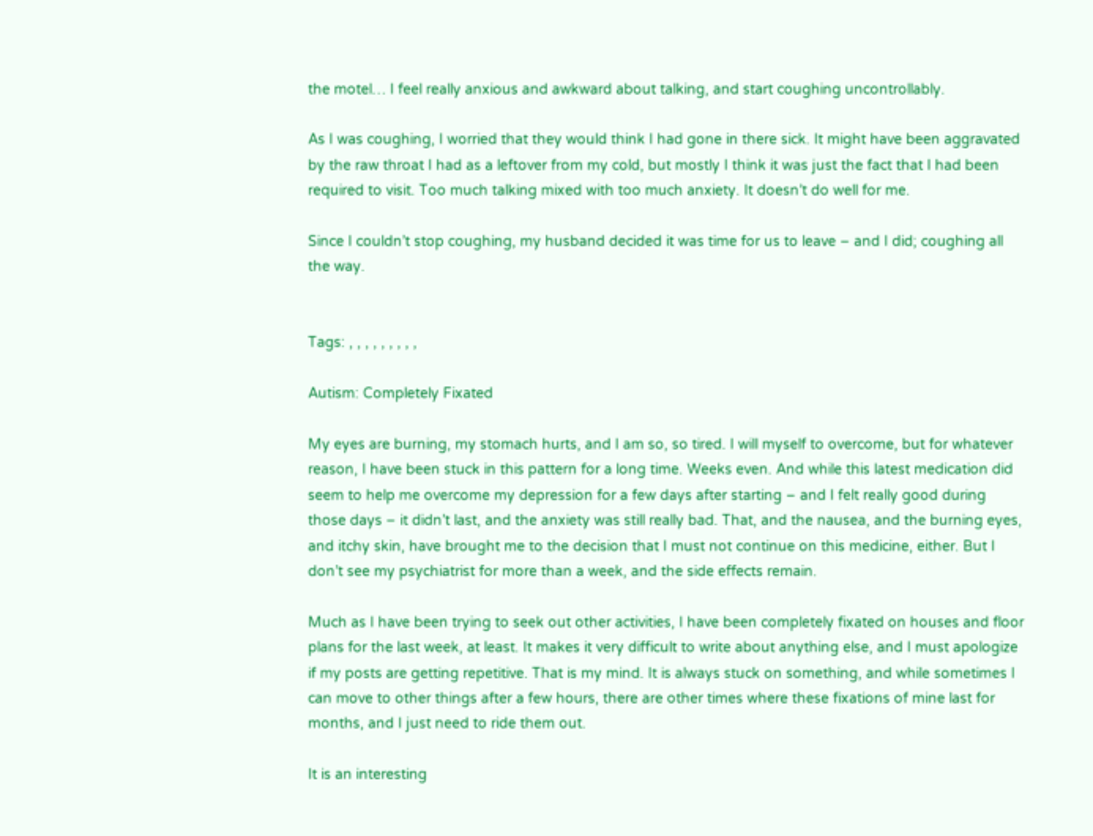the motel… I feel really anxious and awkward about talking, and start coughing uncontrollably.

As I was coughing, I worried that they would think I had gone in there sick. It might have been aggravated by the raw throat I had as a leftover from my cold, but mostly I think it was just the fact that I had been required to visit. Too much talking mixed with too much anxiety. It doesn’t do well for me.

Since I couldn’t stop coughing, my husband decided it was time for us to leave – and I did; coughing all the way.


Tags: , , , , , , , , ,

Autism: Completely Fixated

My eyes are burning, my stomach hurts, and I am so, so tired. I will myself to overcome, but for whatever reason, I have been stuck in this pattern for a long time. Weeks even. And while this latest medication did seem to help me overcome my depression for a few days after starting – and I felt really good during those days – it didn’t last, and the anxiety was still really bad. That, and the nausea, and the burning eyes, and itchy skin, have brought me to the decision that I must not continue on this medicine, either. But I don’t see my psychiatrist for more than a week, and the side effects remain.

Much as I have been trying to seek out other activities, I have been completely fixated on houses and floor plans for the last week, at least. It makes it very difficult to write about anything else, and I must apologize if my posts are getting repetitive. That is my mind. It is always stuck on something, and while sometimes I can move to other things after a few hours, there are other times where these fixations of mine last for months, and I just need to ride them out.

It is an interesting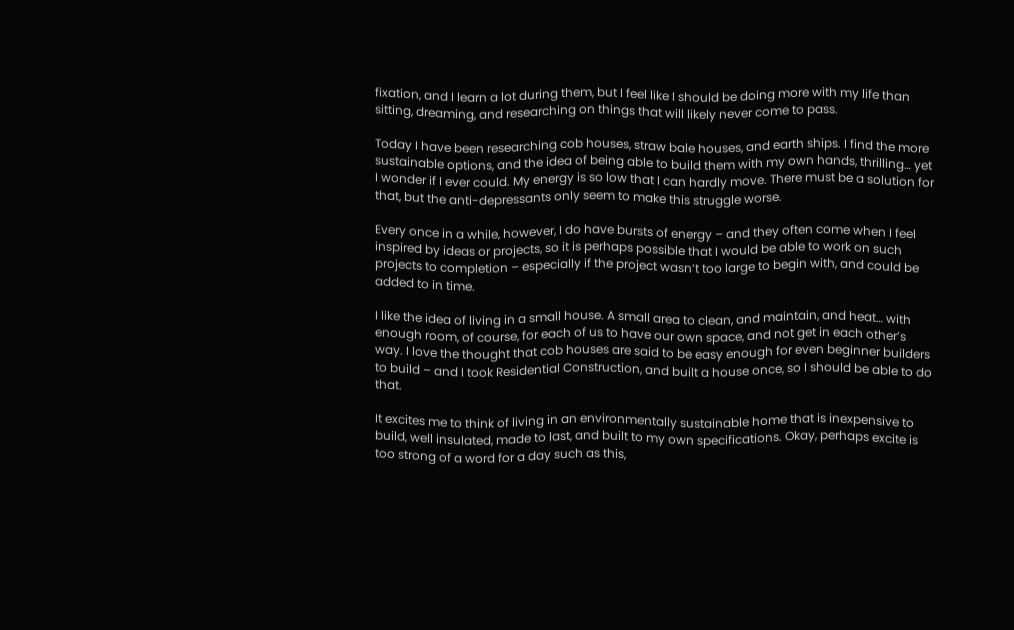fixation, and I learn a lot during them, but I feel like I should be doing more with my life than sitting, dreaming, and researching on things that will likely never come to pass.

Today I have been researching cob houses, straw bale houses, and earth ships. I find the more sustainable options, and the idea of being able to build them with my own hands, thrilling… yet I wonder if I ever could. My energy is so low that I can hardly move. There must be a solution for that, but the anti-depressants only seem to make this struggle worse.

Every once in a while, however, I do have bursts of energy – and they often come when I feel inspired by ideas or projects, so it is perhaps possible that I would be able to work on such projects to completion – especially if the project wasn’t too large to begin with, and could be added to in time.

I like the idea of living in a small house. A small area to clean, and maintain, and heat… with enough room, of course, for each of us to have our own space, and not get in each other’s way. I love the thought that cob houses are said to be easy enough for even beginner builders to build – and I took Residential Construction, and built a house once, so I should be able to do that.

It excites me to think of living in an environmentally sustainable home that is inexpensive to build, well insulated, made to last, and built to my own specifications. Okay, perhaps excite is too strong of a word for a day such as this,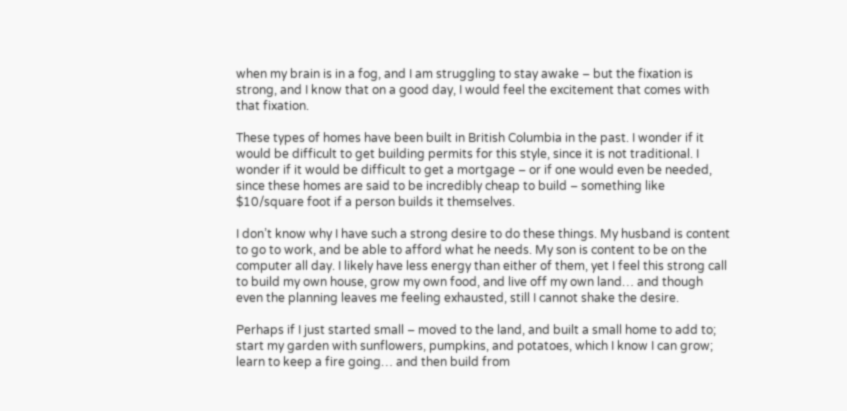when my brain is in a fog, and I am struggling to stay awake – but the fixation is strong, and I know that on a good day, I would feel the excitement that comes with that fixation.

These types of homes have been built in British Columbia in the past. I wonder if it would be difficult to get building permits for this style, since it is not traditional. I wonder if it would be difficult to get a mortgage – or if one would even be needed, since these homes are said to be incredibly cheap to build – something like $10/square foot if a person builds it themselves.

I don’t know why I have such a strong desire to do these things. My husband is content to go to work, and be able to afford what he needs. My son is content to be on the computer all day. I likely have less energy than either of them, yet I feel this strong call to build my own house, grow my own food, and live off my own land… and though even the planning leaves me feeling exhausted, still I cannot shake the desire.

Perhaps if I just started small – moved to the land, and built a small home to add to; start my garden with sunflowers, pumpkins, and potatoes, which I know I can grow; learn to keep a fire going… and then build from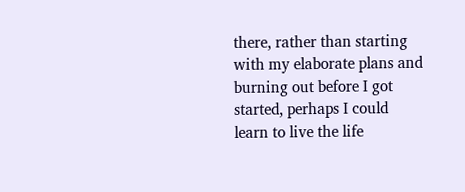there, rather than starting with my elaborate plans and burning out before I got started, perhaps I could learn to live the life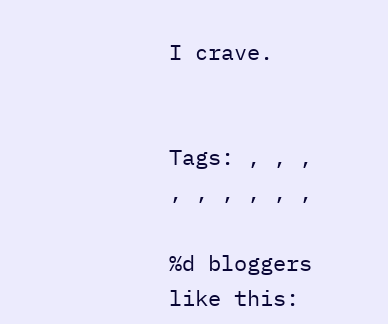I crave.


Tags: , , , , , , , , ,

%d bloggers like this: